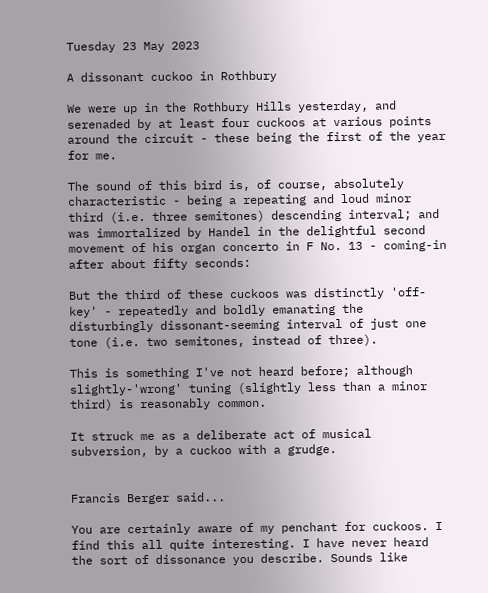Tuesday 23 May 2023

A dissonant cuckoo in Rothbury

We were up in the Rothbury Hills yesterday, and serenaded by at least four cuckoos at various points around the circuit - these being the first of the year for me.

The sound of this bird is, of course, absolutely characteristic - being a repeating and loud minor third (i.e. three semitones) descending interval; and was immortalized by Handel in the delightful second movement of his organ concerto in F No. 13 - coming-in after about fifty seconds:

But the third of these cuckoos was distinctly 'off-key' - repeatedly and boldly emanating the disturbingly dissonant-seeming interval of just one tone (i.e. two semitones, instead of three).

This is something I've not heard before; although slightly-'wrong' tuning (slightly less than a minor third) is reasonably common.

It struck me as a deliberate act of musical subversion, by a cuckoo with a grudge.


Francis Berger said...

You are certainly aware of my penchant for cuckoos. I find this all quite interesting. I have never heard the sort of dissonance you describe. Sounds like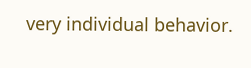very individual behavior.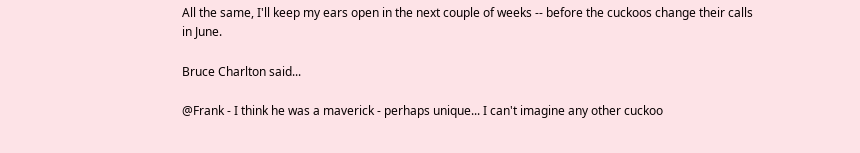All the same, I'll keep my ears open in the next couple of weeks -- before the cuckoos change their calls in June.

Bruce Charlton said...

@Frank - I think he was a maverick - perhaps unique... I can't imagine any other cuckoo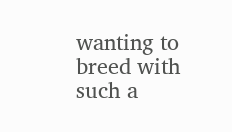wanting to breed with such a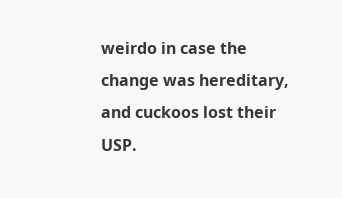weirdo in case the change was hereditary, and cuckoos lost their USP.